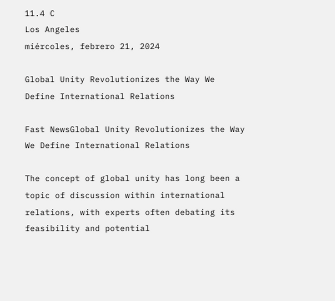11.4 C
Los Angeles
miércoles, febrero 21, 2024

Global Unity Revolutionizes the Way We Define International Relations

Fast NewsGlobal Unity Revolutionizes the Way We Define International Relations

The concept of global unity has long been a topic of discussion within international relations, with experts often debating its feasibility and potential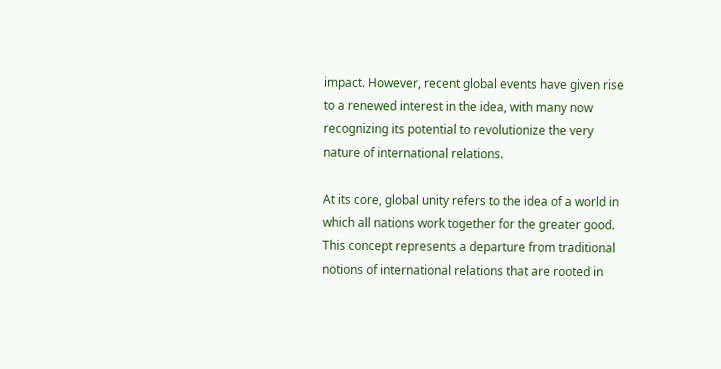impact. However, recent global events have given rise to a renewed interest in the idea, with many now recognizing its potential to revolutionize the very nature of international relations.

At its core, global unity refers to the idea of a world in which all nations work together for the greater good. This concept represents a departure from traditional notions of international relations that are rooted in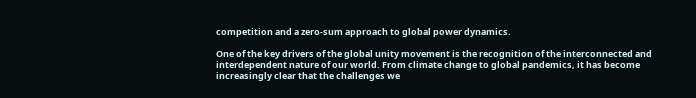competition and a zero-sum approach to global power dynamics.

One of the key drivers of the global unity movement is the recognition of the interconnected and interdependent nature of our world. From climate change to global pandemics, it has become increasingly clear that the challenges we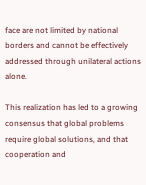face are not limited by national borders and cannot be effectively addressed through unilateral actions alone.

This realization has led to a growing consensus that global problems require global solutions, and that cooperation and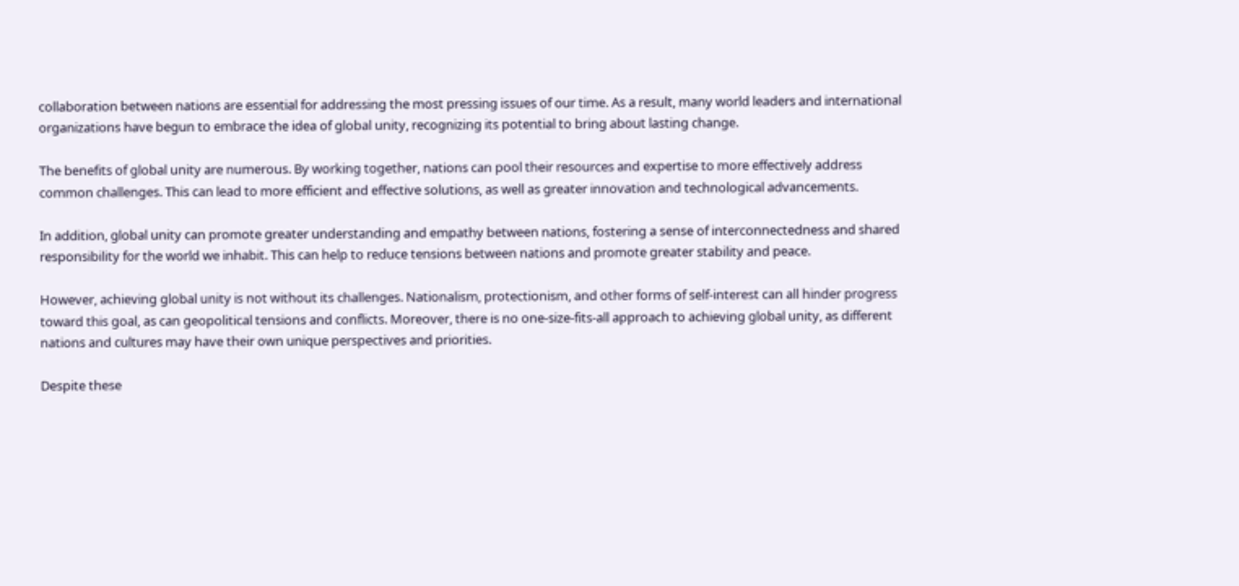collaboration between nations are essential for addressing the most pressing issues of our time. As a result, many world leaders and international organizations have begun to embrace the idea of global unity, recognizing its potential to bring about lasting change.

The benefits of global unity are numerous. By working together, nations can pool their resources and expertise to more effectively address common challenges. This can lead to more efficient and effective solutions, as well as greater innovation and technological advancements.

In addition, global unity can promote greater understanding and empathy between nations, fostering a sense of interconnectedness and shared responsibility for the world we inhabit. This can help to reduce tensions between nations and promote greater stability and peace.

However, achieving global unity is not without its challenges. Nationalism, protectionism, and other forms of self-interest can all hinder progress toward this goal, as can geopolitical tensions and conflicts. Moreover, there is no one-size-fits-all approach to achieving global unity, as different nations and cultures may have their own unique perspectives and priorities.

Despite these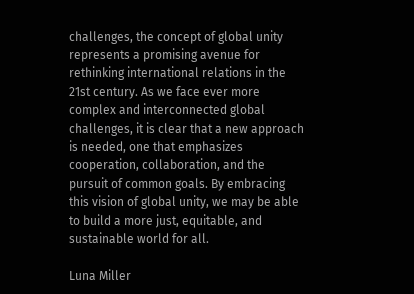challenges, the concept of global unity represents a promising avenue for rethinking international relations in the 21st century. As we face ever more complex and interconnected global challenges, it is clear that a new approach is needed, one that emphasizes cooperation, collaboration, and the pursuit of common goals. By embracing this vision of global unity, we may be able to build a more just, equitable, and sustainable world for all.

Luna Miller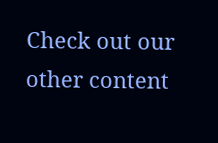Check out our other content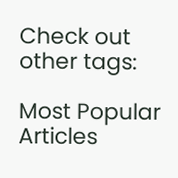Check out other tags:

Most Popular Articles